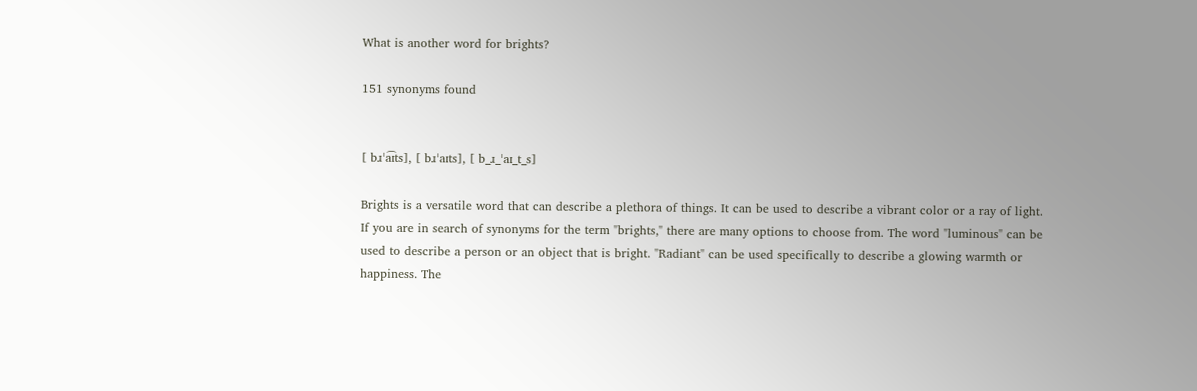What is another word for brights?

151 synonyms found


[ bɹˈa͡ɪts], [ bɹˈaɪts], [ b_ɹ_ˈaɪ_t_s]

Brights is a versatile word that can describe a plethora of things. It can be used to describe a vibrant color or a ray of light. If you are in search of synonyms for the term "brights," there are many options to choose from. The word "luminous" can be used to describe a person or an object that is bright. "Radiant" can be used specifically to describe a glowing warmth or happiness. The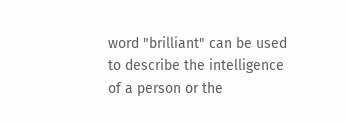word "brilliant" can be used to describe the intelligence of a person or the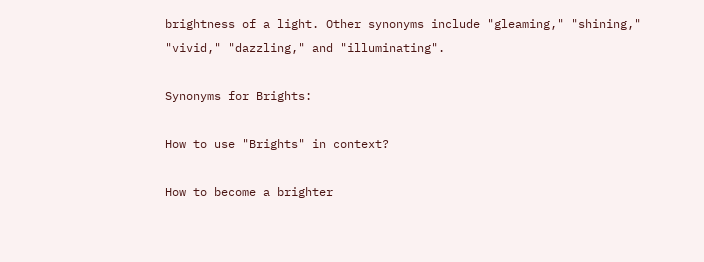brightness of a light. Other synonyms include "gleaming," "shining," "vivid," "dazzling," and "illuminating".

Synonyms for Brights:

How to use "Brights" in context?

How to become a brighter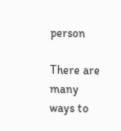person

There are many ways to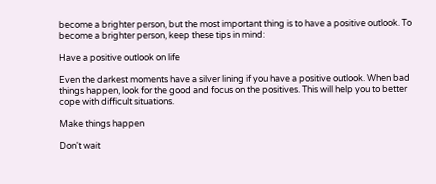become a brighter person, but the most important thing is to have a positive outlook. To become a brighter person, keep these tips in mind:

Have a positive outlook on life

Even the darkest moments have a silver lining if you have a positive outlook. When bad things happen, look for the good and focus on the positives. This will help you to better cope with difficult situations.

Make things happen

Don't wait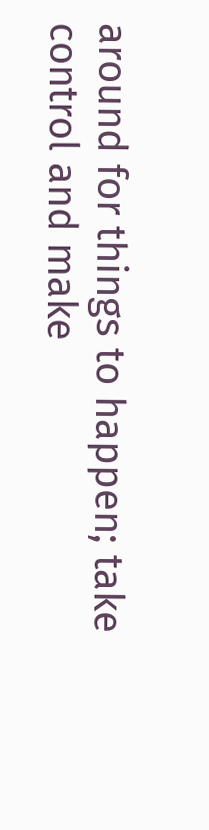around for things to happen; take control and make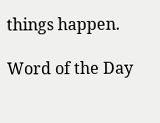things happen.

Word of the Day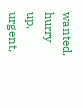wanted, hurry up, urgent,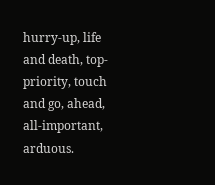hurry-up, life and death, top-priority, touch and go, ahead, all-important, arduous.